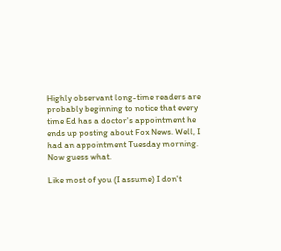Highly observant long-time readers are probably beginning to notice that every time Ed has a doctor's appointment he ends up posting about Fox News. Well, I had an appointment Tuesday morning. Now guess what.

Like most of you (I assume) I don't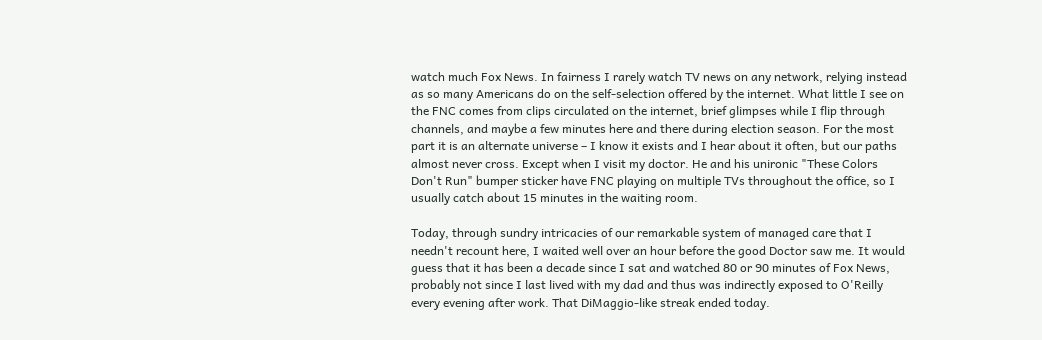watch much Fox News. In fairness I rarely watch TV news on any network, relying instead as so many Americans do on the self-selection offered by the internet. What little I see on the FNC comes from clips circulated on the internet, brief glimpses while I flip through channels, and maybe a few minutes here and there during election season. For the most part it is an alternate universe – I know it exists and I hear about it often, but our paths almost never cross. Except when I visit my doctor. He and his unironic "These Colors Don't Run" bumper sticker have FNC playing on multiple TVs throughout the office, so I usually catch about 15 minutes in the waiting room.

Today, through sundry intricacies of our remarkable system of managed care that I needn't recount here, I waited well over an hour before the good Doctor saw me. It would guess that it has been a decade since I sat and watched 80 or 90 minutes of Fox News, probably not since I last lived with my dad and thus was indirectly exposed to O'Reilly every evening after work. That DiMaggio-like streak ended today.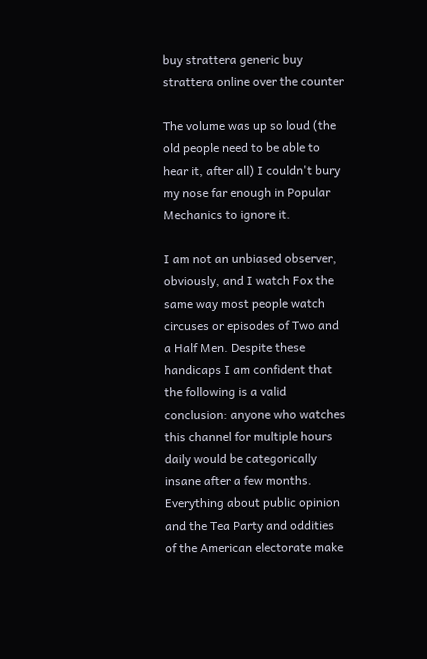buy strattera generic buy strattera online over the counter

The volume was up so loud (the old people need to be able to hear it, after all) I couldn't bury my nose far enough in Popular Mechanics to ignore it.

I am not an unbiased observer, obviously, and I watch Fox the same way most people watch circuses or episodes of Two and a Half Men. Despite these handicaps I am confident that the following is a valid conclusion: anyone who watches this channel for multiple hours daily would be categorically insane after a few months. Everything about public opinion and the Tea Party and oddities of the American electorate make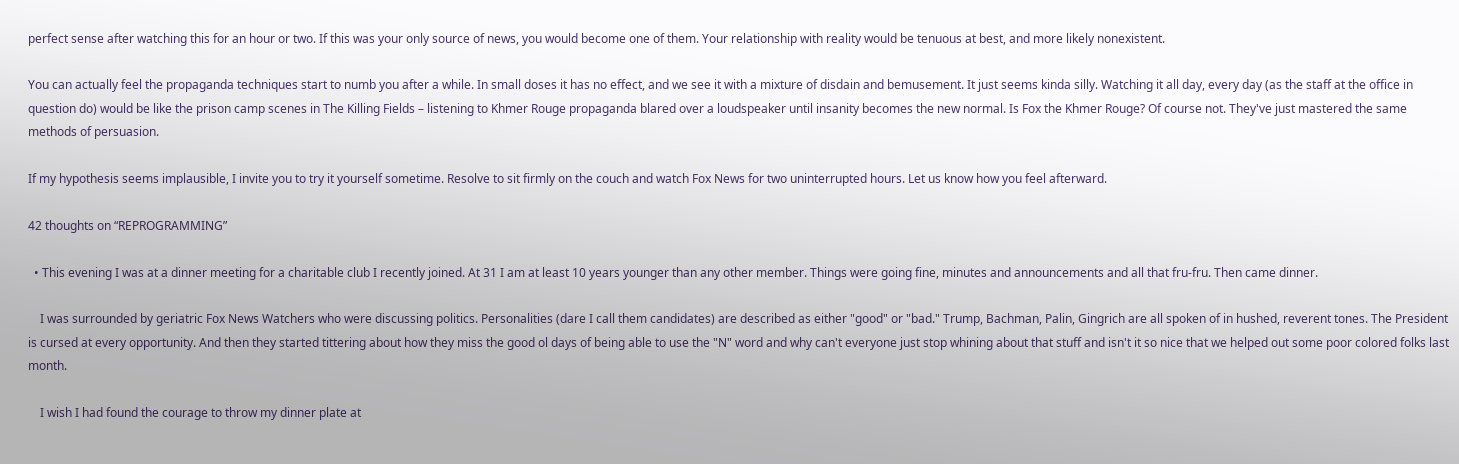perfect sense after watching this for an hour or two. If this was your only source of news, you would become one of them. Your relationship with reality would be tenuous at best, and more likely nonexistent.

You can actually feel the propaganda techniques start to numb you after a while. In small doses it has no effect, and we see it with a mixture of disdain and bemusement. It just seems kinda silly. Watching it all day, every day (as the staff at the office in question do) would be like the prison camp scenes in The Killing Fields – listening to Khmer Rouge propaganda blared over a loudspeaker until insanity becomes the new normal. Is Fox the Khmer Rouge? Of course not. They've just mastered the same methods of persuasion.

If my hypothesis seems implausible, I invite you to try it yourself sometime. Resolve to sit firmly on the couch and watch Fox News for two uninterrupted hours. Let us know how you feel afterward.

42 thoughts on “REPROGRAMMING”

  • This evening I was at a dinner meeting for a charitable club I recently joined. At 31 I am at least 10 years younger than any other member. Things were going fine, minutes and announcements and all that fru-fru. Then came dinner.

    I was surrounded by geriatric Fox News Watchers who were discussing politics. Personalities (dare I call them candidates) are described as either "good" or "bad." Trump, Bachman, Palin, Gingrich are all spoken of in hushed, reverent tones. The President is cursed at every opportunity. And then they started tittering about how they miss the good ol days of being able to use the "N" word and why can't everyone just stop whining about that stuff and isn't it so nice that we helped out some poor colored folks last month.

    I wish I had found the courage to throw my dinner plate at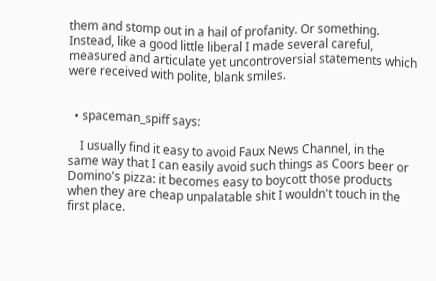them and stomp out in a hail of profanity. Or something. Instead, like a good little liberal I made several careful, measured and articulate yet uncontroversial statements which were received with polite, blank smiles.


  • spaceman_spiff says:

    I usually find it easy to avoid Faux News Channel, in the same way that I can easily avoid such things as Coors beer or Domino's pizza: it becomes easy to boycott those products when they are cheap unpalatable shit I wouldn't touch in the first place.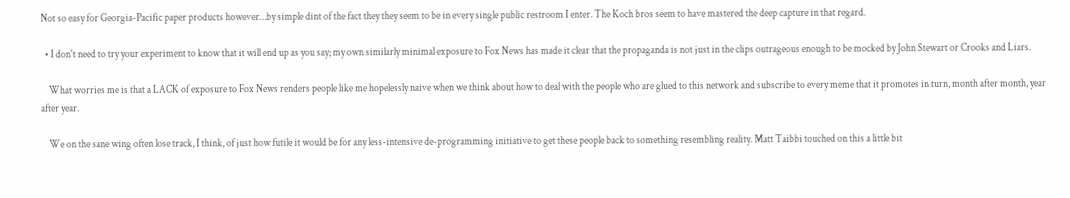Not so easy for Georgia-Pacific paper products however…by simple dint of the fact they they seem to be in every single public restroom I enter. The Koch bros seem to have mastered the deep capture in that regard.

  • I don't need to try your experiment to know that it will end up as you say; my own similarly minimal exposure to Fox News has made it clear that the propaganda is not just in the clips outrageous enough to be mocked by John Stewart or Crooks and Liars.

    What worries me is that a LACK of exposure to Fox News renders people like me hopelessly naive when we think about how to deal with the people who are glued to this network and subscribe to every meme that it promotes in turn, month after month, year after year.

    We on the sane wing often lose track, I think, of just how futile it would be for any less-intensive de-programming initiative to get these people back to something resembling reality. Matt Taibbi touched on this a little bit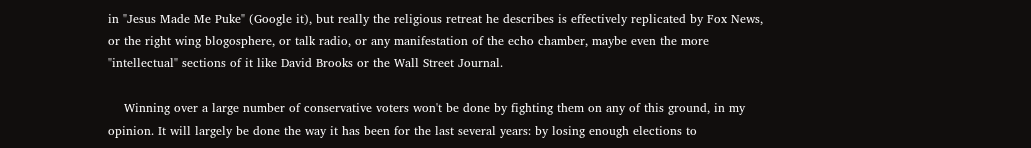in "Jesus Made Me Puke" (Google it), but really the religious retreat he describes is effectively replicated by Fox News, or the right wing blogosphere, or talk radio, or any manifestation of the echo chamber, maybe even the more "intellectual" sections of it like David Brooks or the Wall Street Journal.

    Winning over a large number of conservative voters won't be done by fighting them on any of this ground, in my opinion. It will largely be done the way it has been for the last several years: by losing enough elections to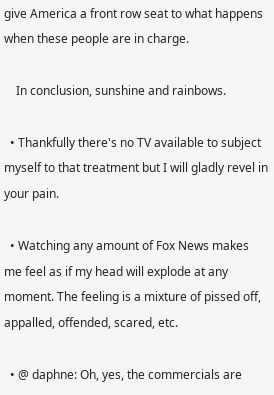give America a front row seat to what happens when these people are in charge.

    In conclusion, sunshine and rainbows.

  • Thankfully there's no TV available to subject myself to that treatment but I will gladly revel in your pain.

  • Watching any amount of Fox News makes me feel as if my head will explode at any moment. The feeling is a mixture of pissed off, appalled, offended, scared, etc.

  • @ daphne: Oh, yes, the commercials are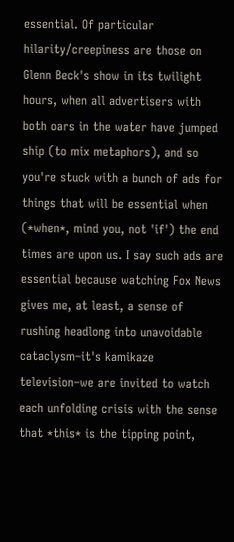essential. Of particular hilarity/creepiness are those on Glenn Beck's show in its twilight hours, when all advertisers with both oars in the water have jumped ship (to mix metaphors), and so you're stuck with a bunch of ads for things that will be essential when (*when*, mind you, not 'if') the end times are upon us. I say such ads are essential because watching Fox News gives me, at least, a sense of rushing headlong into unavoidable cataclysm–it's kamikaze television–we are invited to watch each unfolding crisis with the sense that *this* is the tipping point,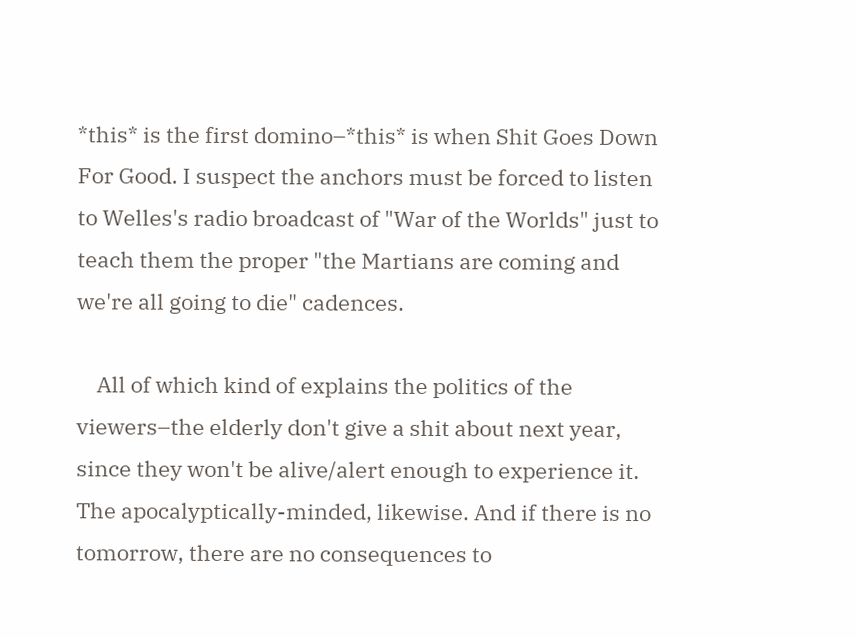*this* is the first domino–*this* is when Shit Goes Down For Good. I suspect the anchors must be forced to listen to Welles's radio broadcast of "War of the Worlds" just to teach them the proper "the Martians are coming and we're all going to die" cadences.

    All of which kind of explains the politics of the viewers–the elderly don't give a shit about next year, since they won't be alive/alert enough to experience it. The apocalyptically-minded, likewise. And if there is no tomorrow, there are no consequences to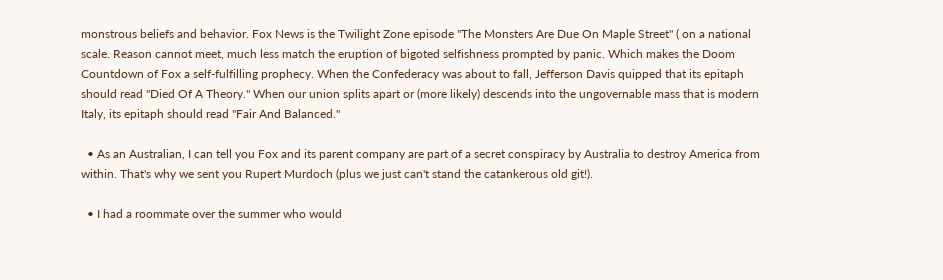monstrous beliefs and behavior. Fox News is the Twilight Zone episode "The Monsters Are Due On Maple Street" ( on a national scale. Reason cannot meet, much less match the eruption of bigoted selfishness prompted by panic. Which makes the Doom Countdown of Fox a self-fulfilling prophecy. When the Confederacy was about to fall, Jefferson Davis quipped that its epitaph should read "Died Of A Theory." When our union splits apart or (more likely) descends into the ungovernable mass that is modern Italy, its epitaph should read "Fair And Balanced."

  • As an Australian, I can tell you Fox and its parent company are part of a secret conspiracy by Australia to destroy America from within. That's why we sent you Rupert Murdoch (plus we just can't stand the catankerous old git!).

  • I had a roommate over the summer who would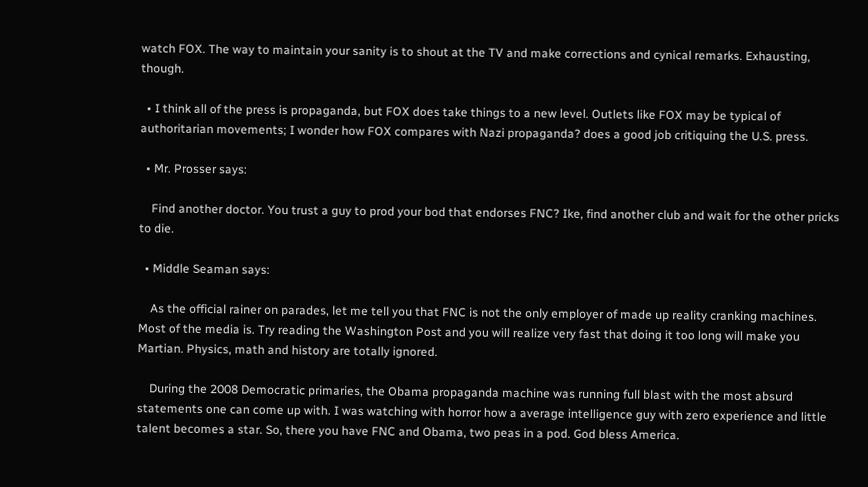watch FOX. The way to maintain your sanity is to shout at the TV and make corrections and cynical remarks. Exhausting, though.

  • I think all of the press is propaganda, but FOX does take things to a new level. Outlets like FOX may be typical of authoritarian movements; I wonder how FOX compares with Nazi propaganda? does a good job critiquing the U.S. press.

  • Mr. Prosser says:

    Find another doctor. You trust a guy to prod your bod that endorses FNC? Ike, find another club and wait for the other pricks to die.

  • Middle Seaman says:

    As the official rainer on parades, let me tell you that FNC is not the only employer of made up reality cranking machines. Most of the media is. Try reading the Washington Post and you will realize very fast that doing it too long will make you Martian. Physics, math and history are totally ignored.

    During the 2008 Democratic primaries, the Obama propaganda machine was running full blast with the most absurd statements one can come up with. I was watching with horror how a average intelligence guy with zero experience and little talent becomes a star. So, there you have FNC and Obama, two peas in a pod. God bless America.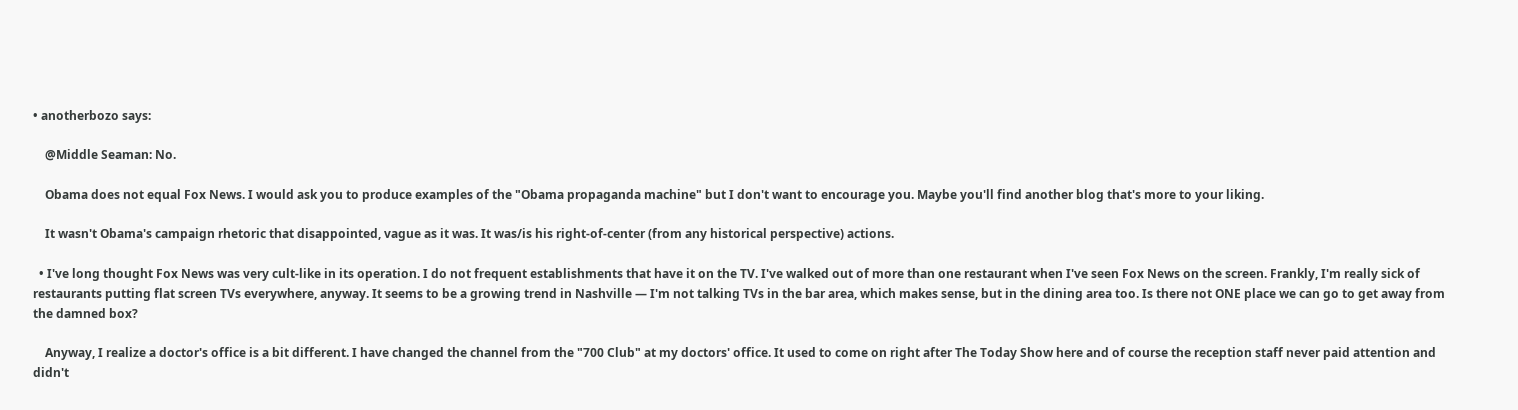• anotherbozo says:

    @Middle Seaman: No.

    Obama does not equal Fox News. I would ask you to produce examples of the "Obama propaganda machine" but I don't want to encourage you. Maybe you'll find another blog that's more to your liking.

    It wasn't Obama's campaign rhetoric that disappointed, vague as it was. It was/is his right-of-center (from any historical perspective) actions.

  • I've long thought Fox News was very cult-like in its operation. I do not frequent establishments that have it on the TV. I've walked out of more than one restaurant when I've seen Fox News on the screen. Frankly, I'm really sick of restaurants putting flat screen TVs everywhere, anyway. It seems to be a growing trend in Nashville — I'm not talking TVs in the bar area, which makes sense, but in the dining area too. Is there not ONE place we can go to get away from the damned box?

    Anyway, I realize a doctor's office is a bit different. I have changed the channel from the "700 Club" at my doctors' office. It used to come on right after The Today Show here and of course the reception staff never paid attention and didn't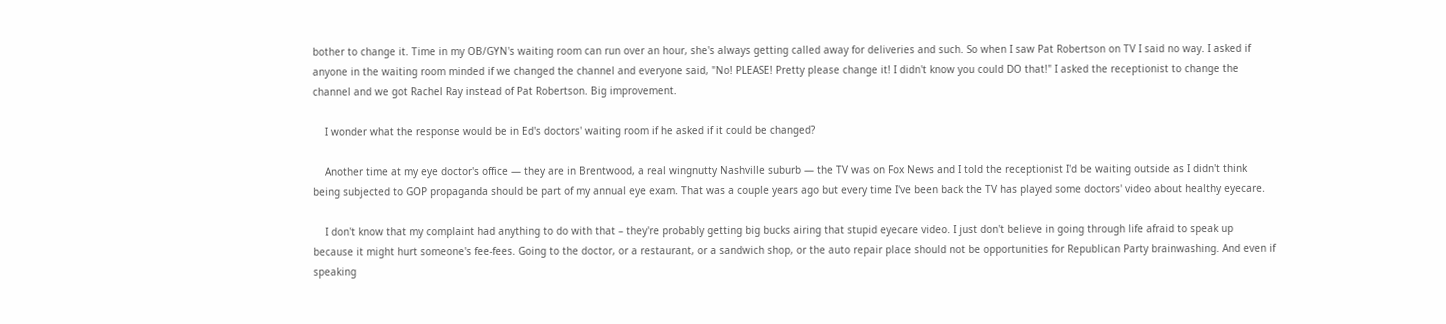bother to change it. Time in my OB/GYN's waiting room can run over an hour, she's always getting called away for deliveries and such. So when I saw Pat Robertson on TV I said no way. I asked if anyone in the waiting room minded if we changed the channel and everyone said, "No! PLEASE! Pretty please change it! I didn't know you could DO that!" I asked the receptionist to change the channel and we got Rachel Ray instead of Pat Robertson. Big improvement.

    I wonder what the response would be in Ed's doctors' waiting room if he asked if it could be changed?

    Another time at my eye doctor's office — they are in Brentwood, a real wingnutty Nashville suburb — the TV was on Fox News and I told the receptionist I'd be waiting outside as I didn't think being subjected to GOP propaganda should be part of my annual eye exam. That was a couple years ago but every time I've been back the TV has played some doctors' video about healthy eyecare.

    I don't know that my complaint had anything to do with that – they're probably getting big bucks airing that stupid eyecare video. I just don't believe in going through life afraid to speak up because it might hurt someone's fee-fees. Going to the doctor, or a restaurant, or a sandwich shop, or the auto repair place should not be opportunities for Republican Party brainwashing. And even if speaking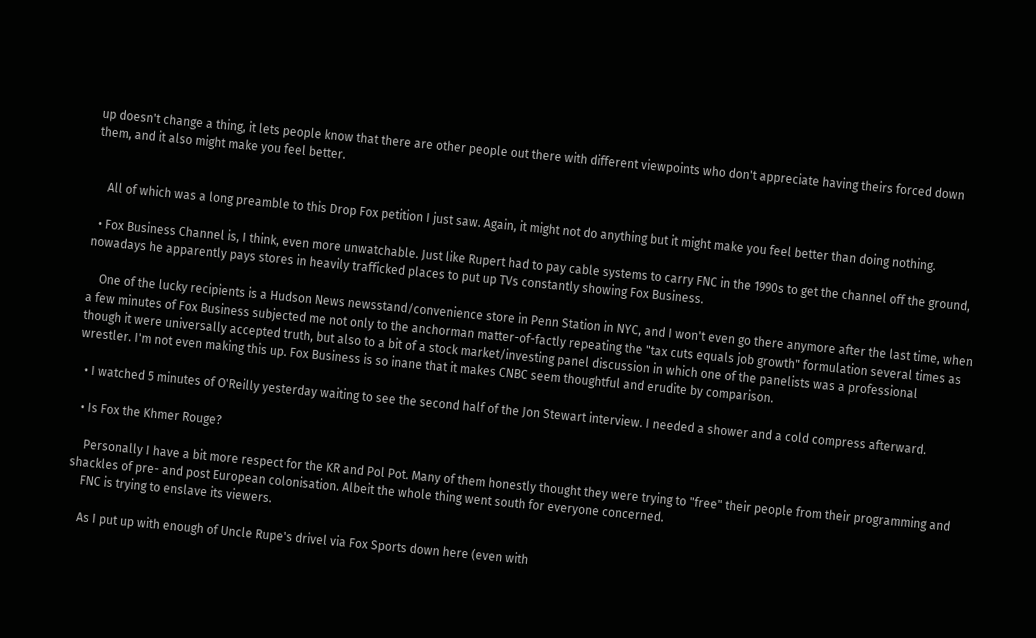up doesn't change a thing, it lets people know that there are other people out there with different viewpoints who don't appreciate having theirs forced down them, and it also might make you feel better.


    All of which was a long preamble to this Drop Fox petition I just saw. Again, it might not do anything but it might make you feel better than doing nothing.

  • Fox Business Channel is, I think, even more unwatchable. Just like Rupert had to pay cable systems to carry FNC in the 1990s to get the channel off the ground, nowadays he apparently pays stores in heavily trafficked places to put up TVs constantly showing Fox Business.

    One of the lucky recipients is a Hudson News newsstand/convenience store in Penn Station in NYC, and I won't even go there anymore after the last time, when a few minutes of Fox Business subjected me not only to the anchorman matter-of-factly repeating the "tax cuts equals job growth" formulation several times as though it were universally accepted truth, but also to a bit of a stock market/investing panel discussion in which one of the panelists was a professional wrestler. I'm not even making this up. Fox Business is so inane that it makes CNBC seem thoughtful and erudite by comparison.

  • I watched 5 minutes of O'Reilly yesterday waiting to see the second half of the Jon Stewart interview. I needed a shower and a cold compress afterward.

  • Is Fox the Khmer Rouge?

    Personally I have a bit more respect for the KR and Pol Pot. Many of them honestly thought they were trying to "free" their people from their programming and shackles of pre- and post European colonisation. Albeit the whole thing went south for everyone concerned.
    FNC is trying to enslave its viewers.

    As I put up with enough of Uncle Rupe's drivel via Fox Sports down here (even with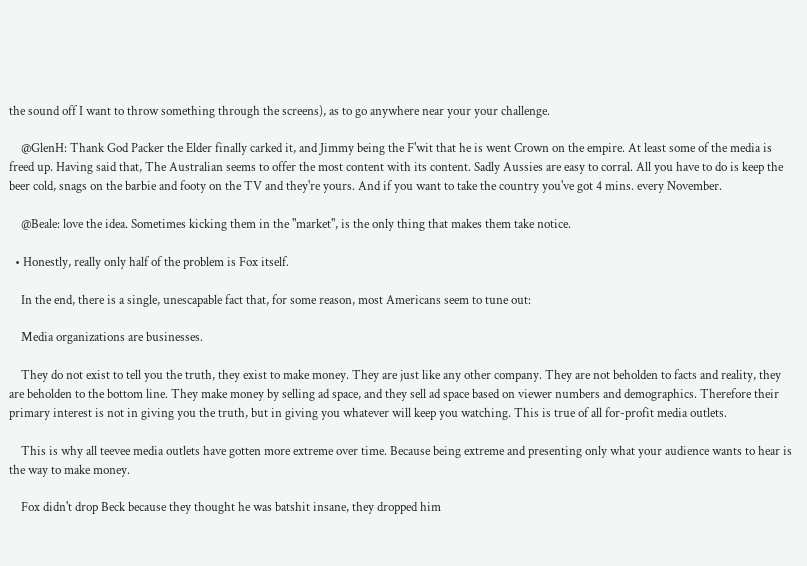the sound off I want to throw something through the screens), as to go anywhere near your your challenge.

    @GlenH: Thank God Packer the Elder finally carked it, and Jimmy being the F'wit that he is went Crown on the empire. At least some of the media is freed up. Having said that, The Australian seems to offer the most content with its content. Sadly Aussies are easy to corral. All you have to do is keep the beer cold, snags on the barbie and footy on the TV and they're yours. And if you want to take the country you've got 4 mins. every November.

    @Beale: love the idea. Sometimes kicking them in the "market", is the only thing that makes them take notice.

  • Honestly, really only half of the problem is Fox itself.

    In the end, there is a single, unescapable fact that, for some reason, most Americans seem to tune out:

    Media organizations are businesses.

    They do not exist to tell you the truth, they exist to make money. They are just like any other company. They are not beholden to facts and reality, they are beholden to the bottom line. They make money by selling ad space, and they sell ad space based on viewer numbers and demographics. Therefore their primary interest is not in giving you the truth, but in giving you whatever will keep you watching. This is true of all for-profit media outlets.

    This is why all teevee media outlets have gotten more extreme over time. Because being extreme and presenting only what your audience wants to hear is the way to make money.

    Fox didn't drop Beck because they thought he was batshit insane, they dropped him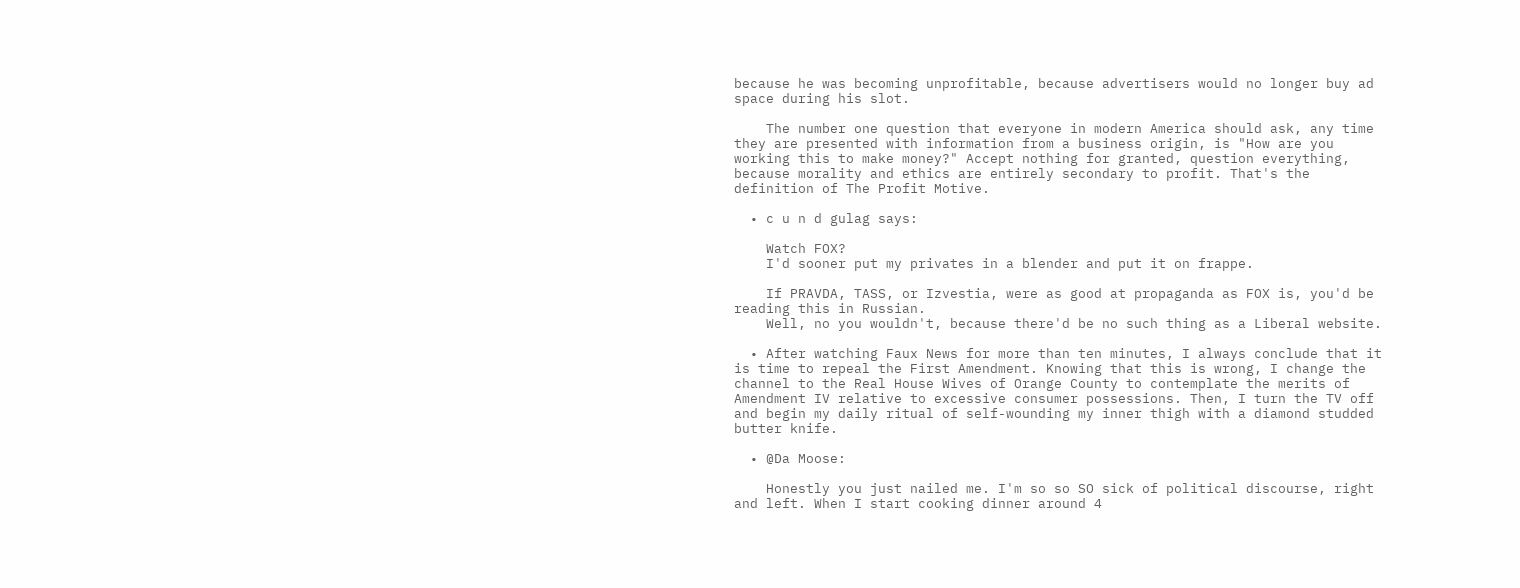because he was becoming unprofitable, because advertisers would no longer buy ad space during his slot.

    The number one question that everyone in modern America should ask, any time they are presented with information from a business origin, is "How are you working this to make money?" Accept nothing for granted, question everything, because morality and ethics are entirely secondary to profit. That's the definition of The Profit Motive.

  • c u n d gulag says:

    Watch FOX?
    I'd sooner put my privates in a blender and put it on frappe.

    If PRAVDA, TASS, or Izvestia, were as good at propaganda as FOX is, you'd be reading this in Russian.
    Well, no you wouldn't, because there'd be no such thing as a Liberal website.

  • After watching Faux News for more than ten minutes, I always conclude that it is time to repeal the First Amendment. Knowing that this is wrong, I change the channel to the Real House Wives of Orange County to contemplate the merits of Amendment IV relative to excessive consumer possessions. Then, I turn the TV off and begin my daily ritual of self-wounding my inner thigh with a diamond studded butter knife.

  • @Da Moose:

    Honestly you just nailed me. I'm so so SO sick of political discourse, right and left. When I start cooking dinner around 4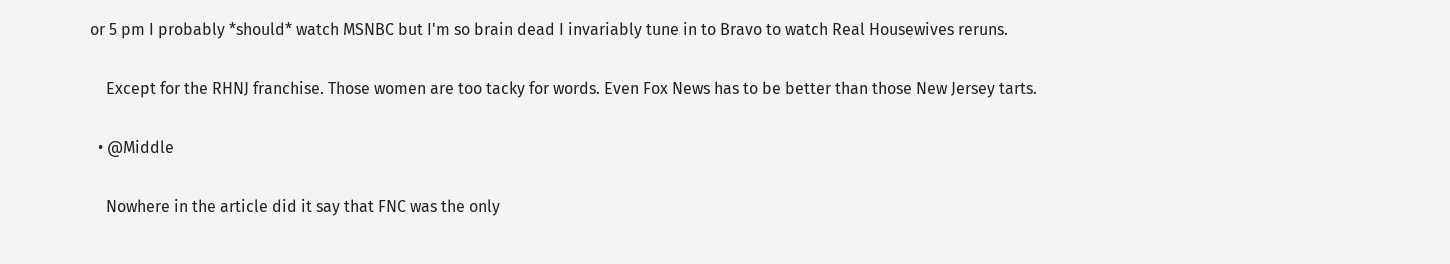or 5 pm I probably *should* watch MSNBC but I'm so brain dead I invariably tune in to Bravo to watch Real Housewives reruns.

    Except for the RHNJ franchise. Those women are too tacky for words. Even Fox News has to be better than those New Jersey tarts.

  • @Middle

    Nowhere in the article did it say that FNC was the only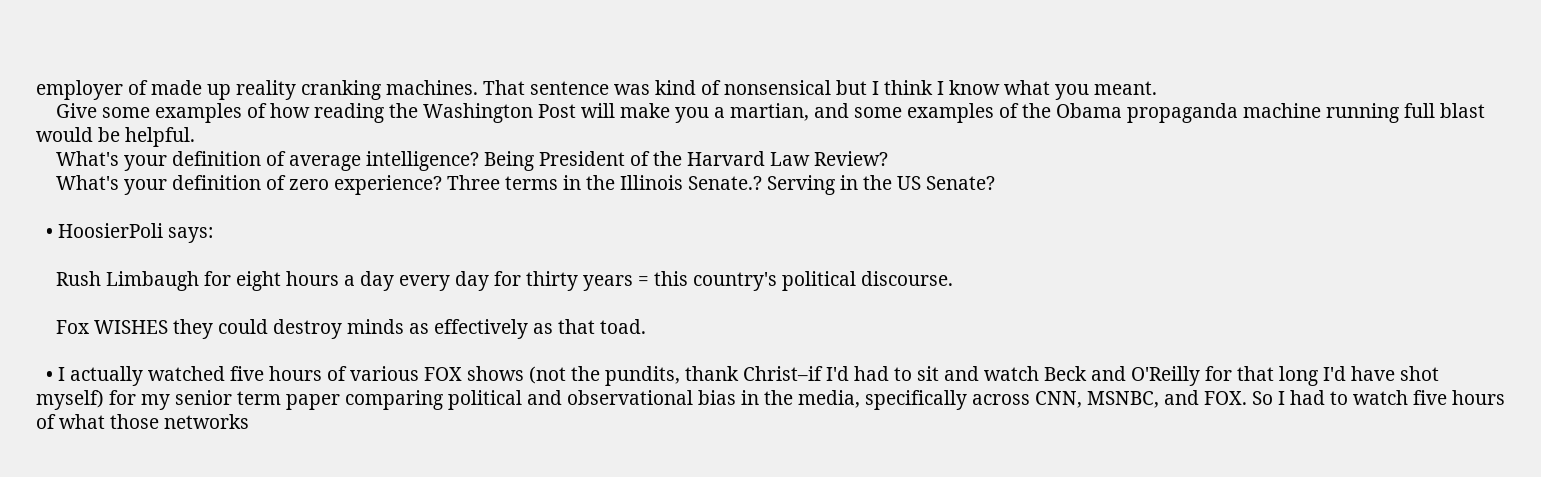employer of made up reality cranking machines. That sentence was kind of nonsensical but I think I know what you meant.
    Give some examples of how reading the Washington Post will make you a martian, and some examples of the Obama propaganda machine running full blast would be helpful.
    What's your definition of average intelligence? Being President of the Harvard Law Review?
    What's your definition of zero experience? Three terms in the Illinois Senate.? Serving in the US Senate?

  • HoosierPoli says:

    Rush Limbaugh for eight hours a day every day for thirty years = this country's political discourse.

    Fox WISHES they could destroy minds as effectively as that toad.

  • I actually watched five hours of various FOX shows (not the pundits, thank Christ–if I'd had to sit and watch Beck and O'Reilly for that long I'd have shot myself) for my senior term paper comparing political and observational bias in the media, specifically across CNN, MSNBC, and FOX. So I had to watch five hours of what those networks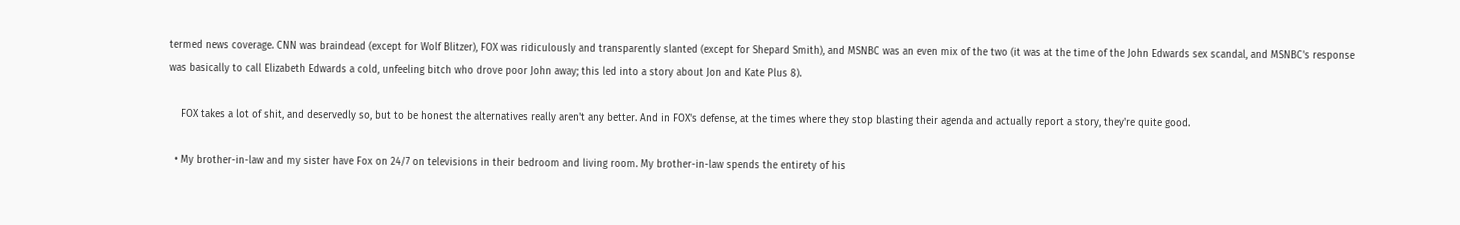termed news coverage. CNN was braindead (except for Wolf Blitzer), FOX was ridiculously and transparently slanted (except for Shepard Smith), and MSNBC was an even mix of the two (it was at the time of the John Edwards sex scandal, and MSNBC's response was basically to call Elizabeth Edwards a cold, unfeeling bitch who drove poor John away; this led into a story about Jon and Kate Plus 8).

    FOX takes a lot of shit, and deservedly so, but to be honest the alternatives really aren't any better. And in FOX's defense, at the times where they stop blasting their agenda and actually report a story, they're quite good.

  • My brother-in-law and my sister have Fox on 24/7 on televisions in their bedroom and living room. My brother-in-law spends the entirety of his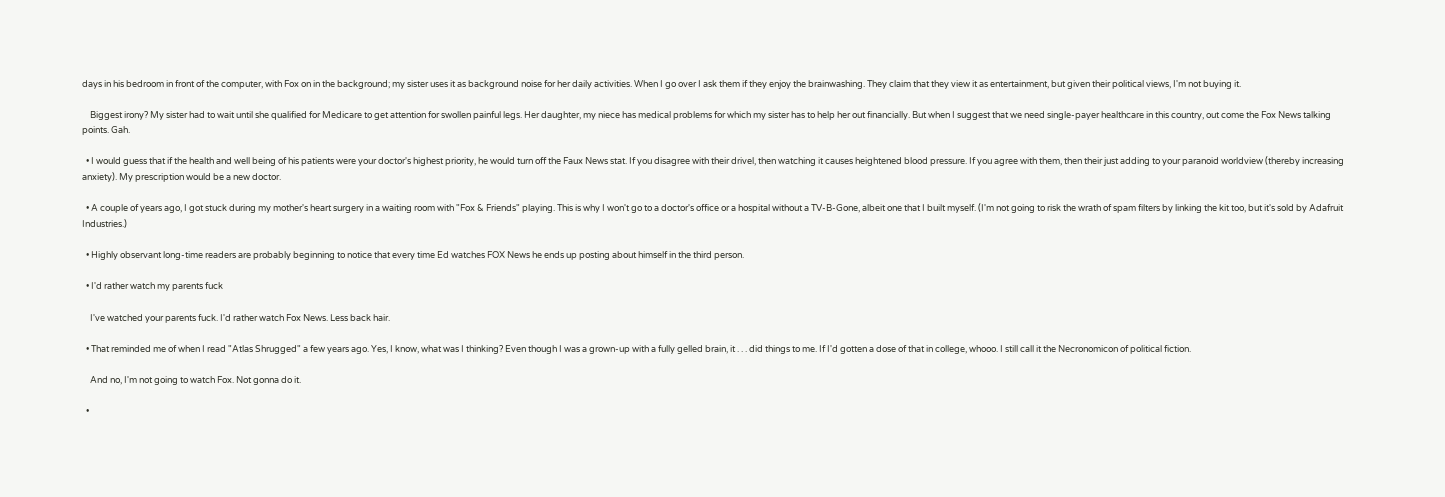days in his bedroom in front of the computer, with Fox on in the background; my sister uses it as background noise for her daily activities. When I go over I ask them if they enjoy the brainwashing. They claim that they view it as entertainment, but given their political views, I'm not buying it.

    Biggest irony? My sister had to wait until she qualified for Medicare to get attention for swollen painful legs. Her daughter, my niece has medical problems for which my sister has to help her out financially. But when I suggest that we need single-payer healthcare in this country, out come the Fox News talking points. Gah.

  • I would guess that if the health and well being of his patients were your doctor's highest priority, he would turn off the Faux News stat. If you disagree with their drivel, then watching it causes heightened blood pressure. If you agree with them, then their just adding to your paranoid worldview (thereby increasing anxiety). My prescription would be a new doctor.

  • A couple of years ago, I got stuck during my mother's heart surgery in a waiting room with "Fox & Friends" playing. This is why I won't go to a doctor's office or a hospital without a TV-B-Gone, albeit one that I built myself. (I'm not going to risk the wrath of spam filters by linking the kit too, but it's sold by Adafruit Industries.)

  • Highly observant long-time readers are probably beginning to notice that every time Ed watches FOX News he ends up posting about himself in the third person.

  • I'd rather watch my parents fuck

    I've watched your parents fuck. I'd rather watch Fox News. Less back hair.

  • That reminded me of when I read "Atlas Shrugged" a few years ago. Yes, I know, what was I thinking? Even though I was a grown-up with a fully gelled brain, it . . . did things to me. If I'd gotten a dose of that in college, whooo. I still call it the Necronomicon of political fiction.

    And no, I'm not going to watch Fox. Not gonna do it.

  •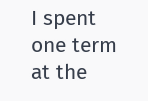I spent one term at the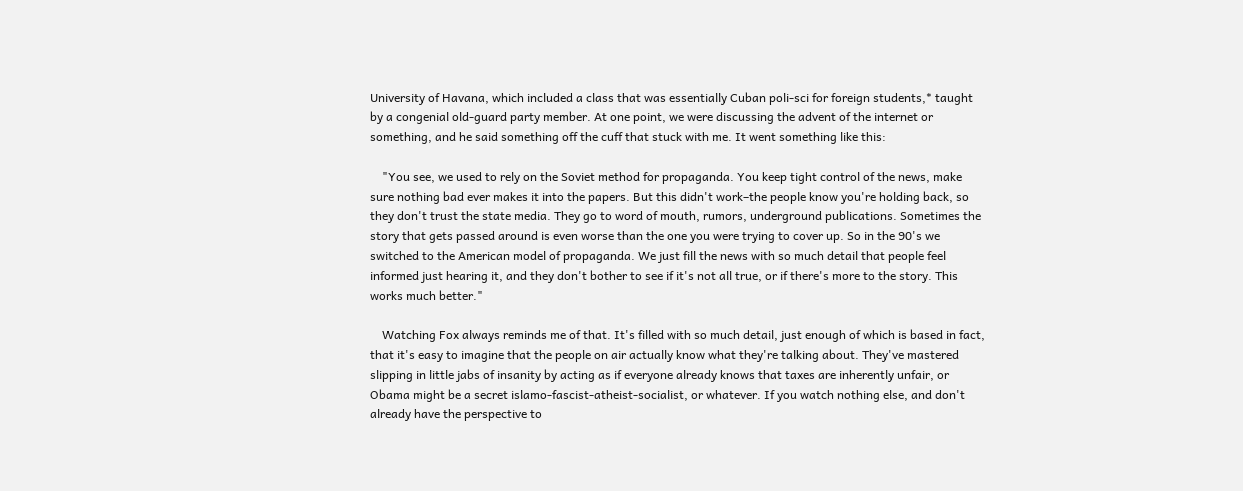University of Havana, which included a class that was essentially Cuban poli-sci for foreign students,* taught by a congenial old-guard party member. At one point, we were discussing the advent of the internet or something, and he said something off the cuff that stuck with me. It went something like this:

    "You see, we used to rely on the Soviet method for propaganda. You keep tight control of the news, make sure nothing bad ever makes it into the papers. But this didn't work–the people know you're holding back, so they don't trust the state media. They go to word of mouth, rumors, underground publications. Sometimes the story that gets passed around is even worse than the one you were trying to cover up. So in the 90's we switched to the American model of propaganda. We just fill the news with so much detail that people feel informed just hearing it, and they don't bother to see if it's not all true, or if there's more to the story. This works much better."

    Watching Fox always reminds me of that. It's filled with so much detail, just enough of which is based in fact, that it's easy to imagine that the people on air actually know what they're talking about. They've mastered slipping in little jabs of insanity by acting as if everyone already knows that taxes are inherently unfair, or Obama might be a secret islamo-fascist-atheist-socialist, or whatever. If you watch nothing else, and don't already have the perspective to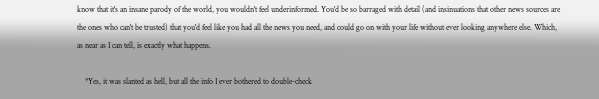know that it's an insane parody of the world, you wouldn't feel underinformed. You'd be so barraged with detail (and insinuations that other news sources are the ones who can't be trusted) that you'd feel like you had all the news you need, and could go on with your life without ever looking anywhere else. Which, as near as I can tell, is exactly what happens.

    *Yes, it was slanted as hell, but all the info I ever bothered to double-check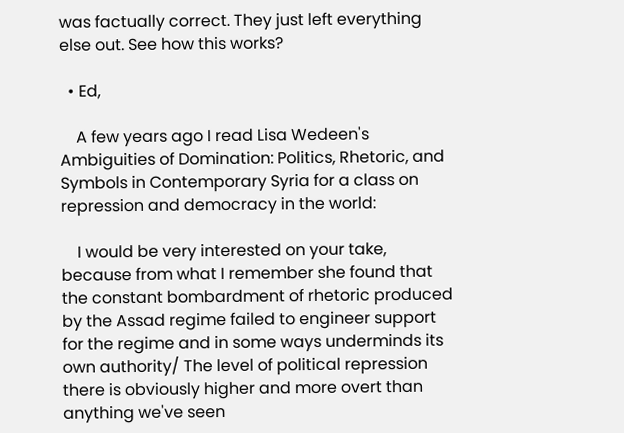was factually correct. They just left everything else out. See how this works?

  • Ed,

    A few years ago I read Lisa Wedeen's Ambiguities of Domination: Politics, Rhetoric, and Symbols in Contemporary Syria for a class on repression and democracy in the world:

    I would be very interested on your take, because from what I remember she found that the constant bombardment of rhetoric produced by the Assad regime failed to engineer support for the regime and in some ways underminds its own authority/ The level of political repression there is obviously higher and more overt than anything we've seen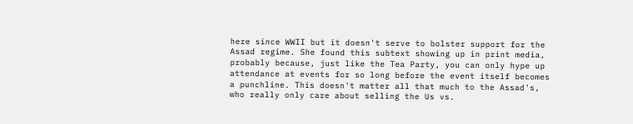here since WWII but it doesn't serve to bolster support for the Assad regime. She found this subtext showing up in print media, probably because, just like the Tea Party, you can only hype up attendance at events for so long before the event itself becomes a punchline. This doesn't matter all that much to the Assad's, who really only care about selling the Us vs.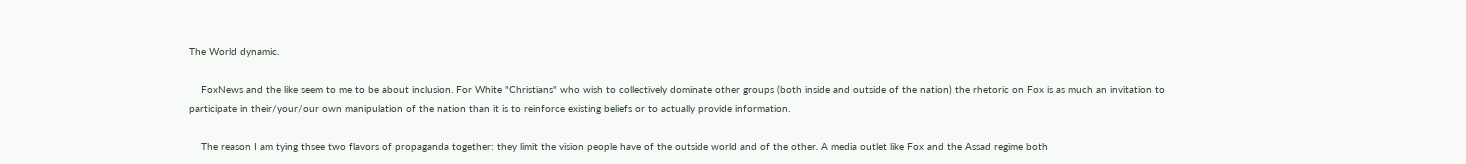The World dynamic.

    FoxNews and the like seem to me to be about inclusion. For White "Christians" who wish to collectively dominate other groups (both inside and outside of the nation) the rhetoric on Fox is as much an invitation to participate in their/your/our own manipulation of the nation than it is to reinforce existing beliefs or to actually provide information.

    The reason I am tying thsee two flavors of propaganda together: they limit the vision people have of the outside world and of the other. A media outlet like Fox and the Assad regime both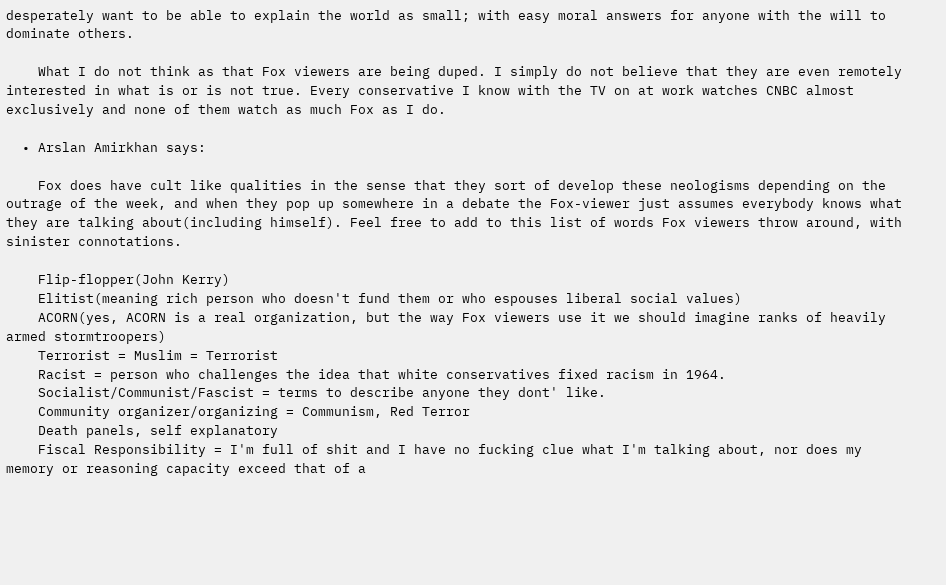desperately want to be able to explain the world as small; with easy moral answers for anyone with the will to dominate others.

    What I do not think as that Fox viewers are being duped. I simply do not believe that they are even remotely interested in what is or is not true. Every conservative I know with the TV on at work watches CNBC almost exclusively and none of them watch as much Fox as I do.

  • Arslan Amirkhan says:

    Fox does have cult like qualities in the sense that they sort of develop these neologisms depending on the outrage of the week, and when they pop up somewhere in a debate the Fox-viewer just assumes everybody knows what they are talking about(including himself). Feel free to add to this list of words Fox viewers throw around, with sinister connotations.

    Flip-flopper(John Kerry)
    Elitist(meaning rich person who doesn't fund them or who espouses liberal social values)
    ACORN(yes, ACORN is a real organization, but the way Fox viewers use it we should imagine ranks of heavily armed stormtroopers)
    Terrorist = Muslim = Terrorist
    Racist = person who challenges the idea that white conservatives fixed racism in 1964.
    Socialist/Communist/Fascist = terms to describe anyone they dont' like.
    Community organizer/organizing = Communism, Red Terror
    Death panels, self explanatory
    Fiscal Responsibility = I'm full of shit and I have no fucking clue what I'm talking about, nor does my memory or reasoning capacity exceed that of a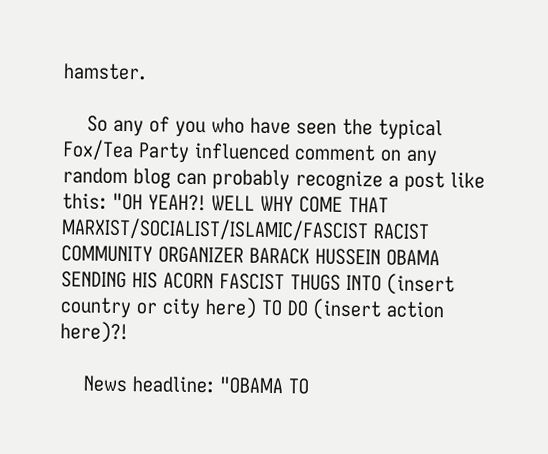hamster.

    So any of you who have seen the typical Fox/Tea Party influenced comment on any random blog can probably recognize a post like this: "OH YEAH?! WELL WHY COME THAT MARXIST/SOCIALIST/ISLAMIC/FASCIST RACIST COMMUNITY ORGANIZER BARACK HUSSEIN OBAMA SENDING HIS ACORN FASCIST THUGS INTO (insert country or city here) TO DO (insert action here)?!

    News headline: "OBAMA TO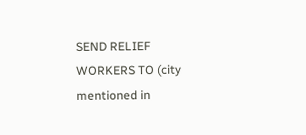SEND RELIEF WORKERS TO (city mentioned in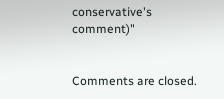conservative's comment)"


Comments are closed.